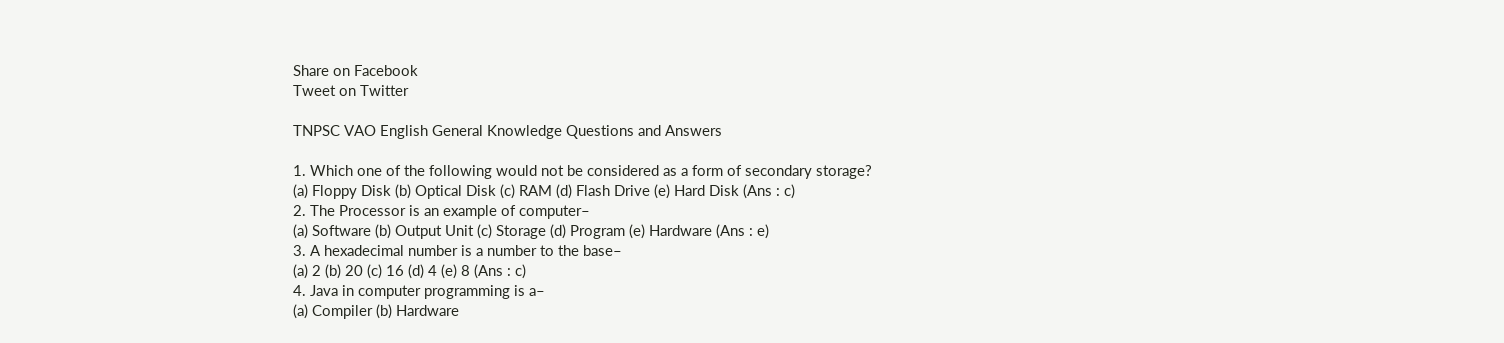Share on Facebook
Tweet on Twitter

TNPSC VAO English General Knowledge Questions and Answers

1. Which one of the following would not be considered as a form of secondary storage?
(a) Floppy Disk (b) Optical Disk (c) RAM (d) Flash Drive (e) Hard Disk (Ans : c)
2. The Processor is an example of computer–
(a) Software (b) Output Unit (c) Storage (d) Program (e) Hardware (Ans : e)
3. A hexadecimal number is a number to the base–
(a) 2 (b) 20 (c) 16 (d) 4 (e) 8 (Ans : c)
4. Java in computer programming is a–
(a) Compiler (b) Hardware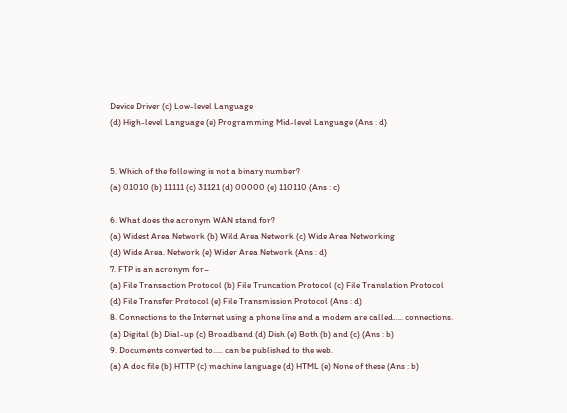Device Driver (c) Low-level Language
(d) High-level Language (e) Programming Mid-level Language (Ans : d)


5. Which of the following is not a binary number?
(a) 01010 (b) 11111 (c) 31121 (d) 00000 (e) 110110 (Ans : c)

6. What does the acronym WAN stand for?
(a) Widest Area Network (b) Wild Area Network (c) Wide Area Networking
(d) Wide Area. Network (e) Wider Area Network (Ans : d)
7. FTP is an acronym for–
(a) File Transaction Protocol (b) File Truncation Protocol (c) File Translation Protocol
(d) File Transfer Protocol (e) File Transmission Protocol (Ans : d)
8. Connections to the Internet using a phone line and a modem are called….. connections.
(a) Digital (b) Dial-up (c) Broadband (d) Dish (e) Both (b) and (c) (Ans : b)
9. Documents converted to….. can be published to the web.
(a) A doc file (b) HTTP (c) machine language (d) HTML (e) None of these (Ans : b)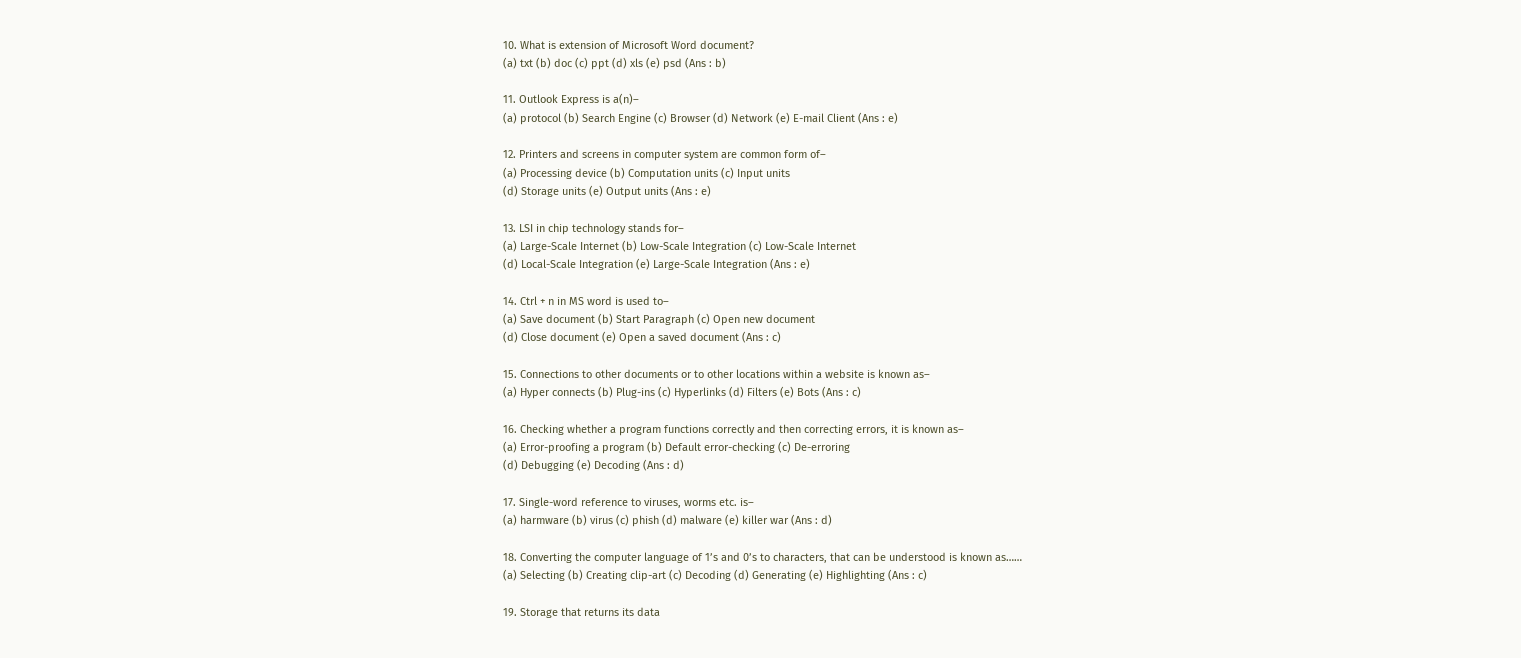10. What is extension of Microsoft Word document?
(a) txt (b) doc (c) ppt (d) xls (e) psd (Ans : b)

11. Outlook Express is a(n)–
(a) protocol (b) Search Engine (c) Browser (d) Network (e) E-mail Client (Ans : e)

12. Printers and screens in computer system are common form of–
(a) Processing device (b) Computation units (c) Input units
(d) Storage units (e) Output units (Ans : e)

13. LSI in chip technology stands for–
(a) Large-Scale Internet (b) Low-Scale Integration (c) Low-Scale Internet
(d) Local-Scale Integration (e) Large-Scale Integration (Ans : e)

14. Ctrl + n in MS word is used to–
(a) Save document (b) Start Paragraph (c) Open new document
(d) Close document (e) Open a saved document (Ans : c)

15. Connections to other documents or to other locations within a website is known as–
(a) Hyper connects (b) Plug-ins (c) Hyperlinks (d) Filters (e) Bots (Ans : c)

16. Checking whether a program functions correctly and then correcting errors, it is known as–
(a) Error-proofing a program (b) Default error-checking (c) De-erroring
(d) Debugging (e) Decoding (Ans : d)

17. Single-word reference to viruses, worms etc. is–
(a) harmware (b) virus (c) phish (d) malware (e) killer war (Ans : d)

18. Converting the computer language of 1’s and 0’s to characters, that can be understood is known as……
(a) Selecting (b) Creating clip-art (c) Decoding (d) Generating (e) Highlighting (Ans : c)

19. Storage that returns its data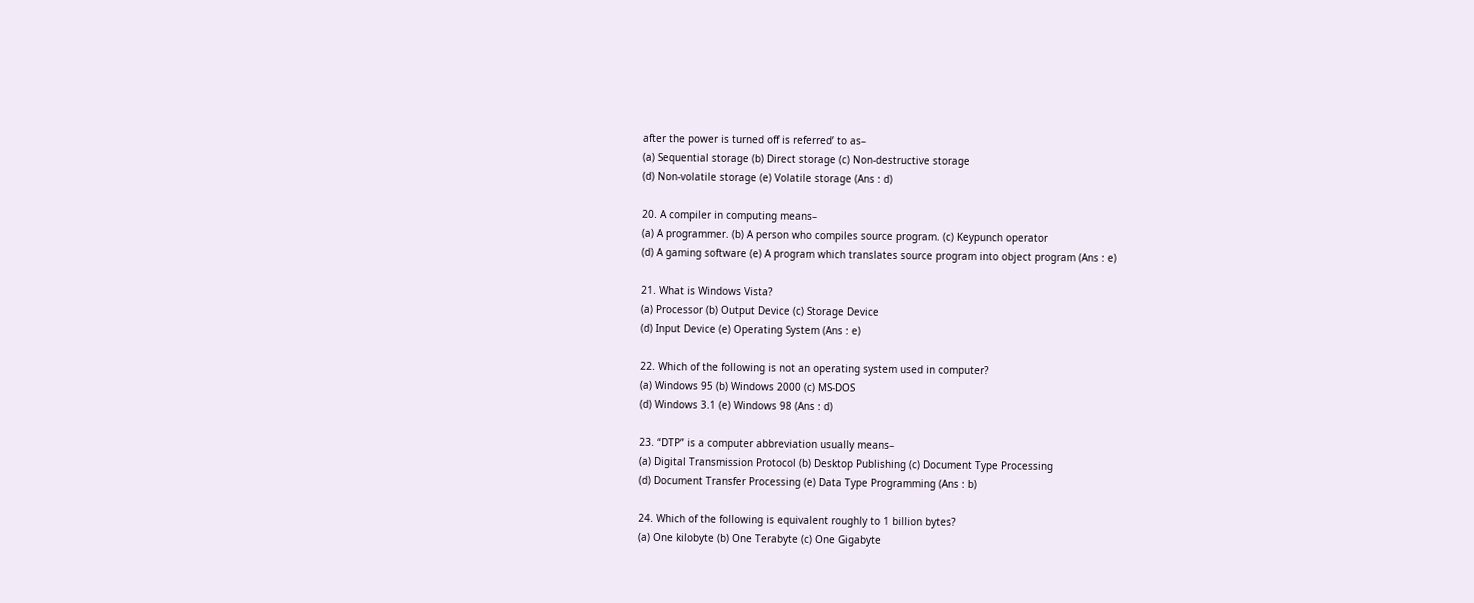after the power is turned off is referred’ to as–
(a) Sequential storage (b) Direct storage (c) Non-destructive storage
(d) Non-volatile storage (e) Volatile storage (Ans : d)

20. A compiler in computing means–
(a) A programmer. (b) A person who compiles source program. (c) Keypunch operator
(d) A gaming software (e) A program which translates source program into object program (Ans : e)

21. What is Windows Vista?
(a) Processor (b) Output Device (c) Storage Device
(d) Input Device (e) Operating System (Ans : e)

22. Which of the following is not an operating system used in computer?
(a) Windows 95 (b) Windows 2000 (c) MS-DOS
(d) Windows 3.1 (e) Windows 98 (Ans : d)

23. “DTP” is a computer abbreviation usually means–
(a) Digital Transmission Protocol (b) Desktop Publishing (c) Document Type Processing
(d) Document Transfer Processing (e) Data Type Programming (Ans : b)

24. Which of the following is equivalent roughly to 1 billion bytes?
(a) One kilobyte (b) One Terabyte (c) One Gigabyte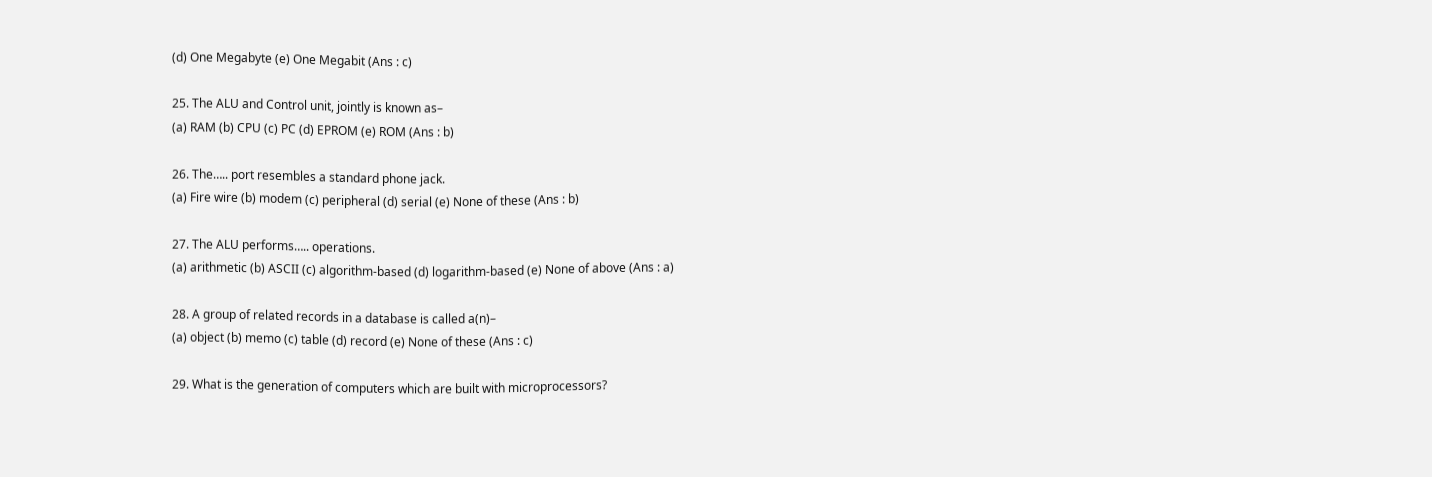(d) One Megabyte (e) One Megabit (Ans : c)

25. The ALU and Control unit, jointly is known as–
(a) RAM (b) CPU (c) PC (d) EPROM (e) ROM (Ans : b)

26. The….. port resembles a standard phone jack.
(a) Fire wire (b) modem (c) peripheral (d) serial (e) None of these (Ans : b)

27. The ALU performs….. operations.
(a) arithmetic (b) ASCII (c) algorithm-based (d) logarithm-based (e) None of above (Ans : a)

28. A group of related records in a database is called a(n)–
(a) object (b) memo (c) table (d) record (e) None of these (Ans : c)

29. What is the generation of computers which are built with microprocessors?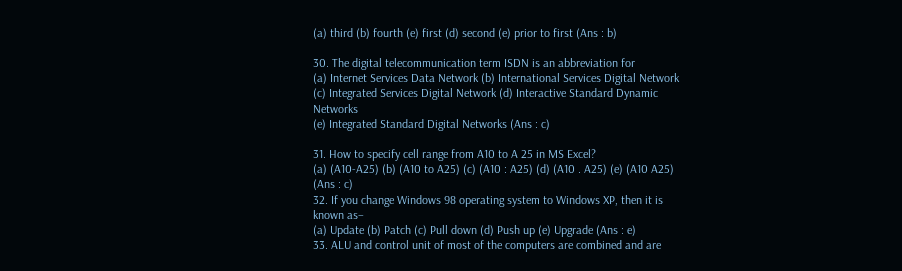(a) third (b) fourth (e) first (d) second (e) prior to first (Ans : b)

30. The digital telecommunication term ISDN is an abbreviation for
(a) Internet Services Data Network (b) International Services Digital Network
(c) Integrated Services Digital Network (d) Interactive Standard Dynamic Networks
(e) Integrated Standard Digital Networks (Ans : c)

31. How to specify cell range from A10 to A 25 in MS Excel?
(a) (A10-A25) (b) (A10 to A25) (c) (A10 : A25) (d) (A10 . A25) (e) (A10 A25) (Ans : c)
32. If you change Windows 98 operating system to Windows XP, then it is known as–
(a) Update (b) Patch (c) Pull down (d) Push up (e) Upgrade (Ans : e)
33. ALU and control unit of most of the computers are combined and are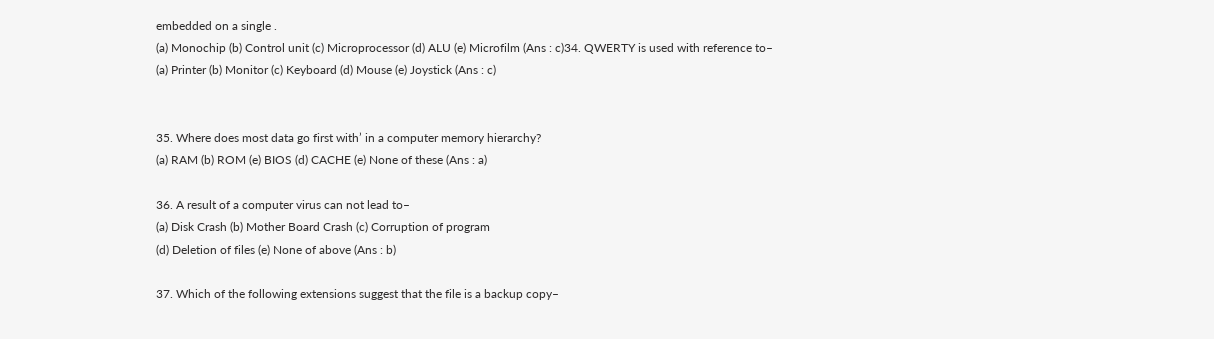embedded on a single .
(a) Monochip (b) Control unit (c) Microprocessor (d) ALU (e) Microfilm (Ans : c)34. QWERTY is used with reference to–
(a) Printer (b) Monitor (c) Keyboard (d) Mouse (e) Joystick (Ans : c)


35. Where does most data go first with’ in a computer memory hierarchy?
(a) RAM (b) ROM (e) BIOS (d) CACHE (e) None of these (Ans : a)

36. A result of a computer virus can not lead to–
(a) Disk Crash (b) Mother Board Crash (c) Corruption of program
(d) Deletion of files (e) None of above (Ans : b)

37. Which of the following extensions suggest that the file is a backup copy–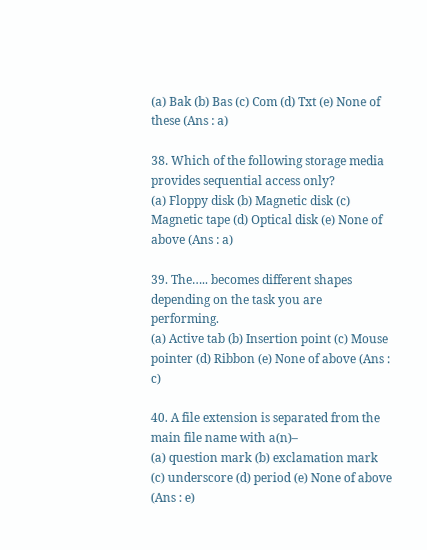(a) Bak (b) Bas (c) Com (d) Txt (e) None of these (Ans : a)

38. Which of the following storage media provides sequential access only?
(a) Floppy disk (b) Magnetic disk (c) Magnetic tape (d) Optical disk (e) None of above (Ans : a)

39. The….. becomes different shapes depending on the task you are performing.
(a) Active tab (b) Insertion point (c) Mouse pointer (d) Ribbon (e) None of above (Ans : c)

40. A file extension is separated from the main file name with a(n)–
(a) question mark (b) exclamation mark (c) underscore (d) period (e) None of above (Ans : e)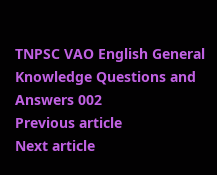TNPSC VAO English General Knowledge Questions and Answers 002
Previous article
Next article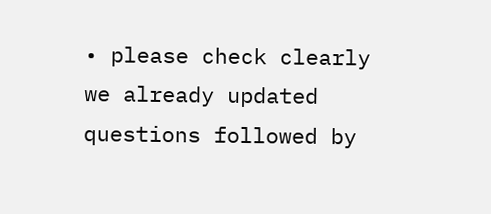• please check clearly we already updated questions followed by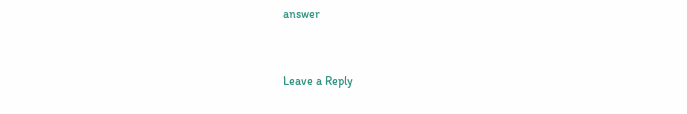answer


Leave a Reply